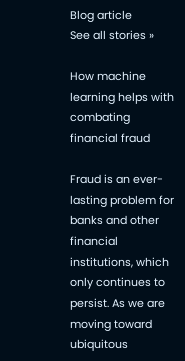Blog article
See all stories »

How machine learning helps with combating financial fraud

Fraud is an ever-lasting problem for banks and other financial institutions, which only continues to persist. As we are moving toward ubiquitous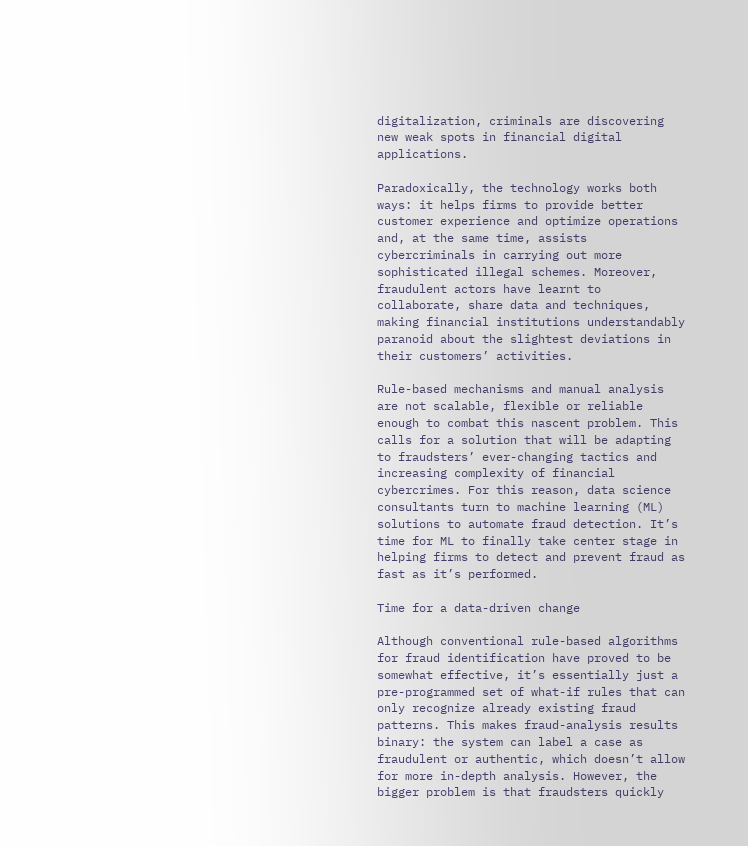digitalization, criminals are discovering new weak spots in financial digital applications.

Paradoxically, the technology works both ways: it helps firms to provide better customer experience and optimize operations and, at the same time, assists cybercriminals in carrying out more sophisticated illegal schemes. Moreover, fraudulent actors have learnt to collaborate, share data and techniques, making financial institutions understandably paranoid about the slightest deviations in their customers’ activities.

Rule-based mechanisms and manual analysis are not scalable, flexible or reliable enough to combat this nascent problem. This calls for a solution that will be adapting to fraudsters’ ever-changing tactics and increasing complexity of financial cybercrimes. For this reason, data science consultants turn to machine learning (ML) solutions to automate fraud detection. It’s time for ML to finally take center stage in helping firms to detect and prevent fraud as fast as it’s performed.

Time for a data-driven change

Although conventional rule-based algorithms for fraud identification have proved to be somewhat effective, it’s essentially just a pre-programmed set of what-if rules that can only recognize already existing fraud patterns. This makes fraud-analysis results binary: the system can label a case as fraudulent or authentic, which doesn’t allow for more in-depth analysis. However, the bigger problem is that fraudsters quickly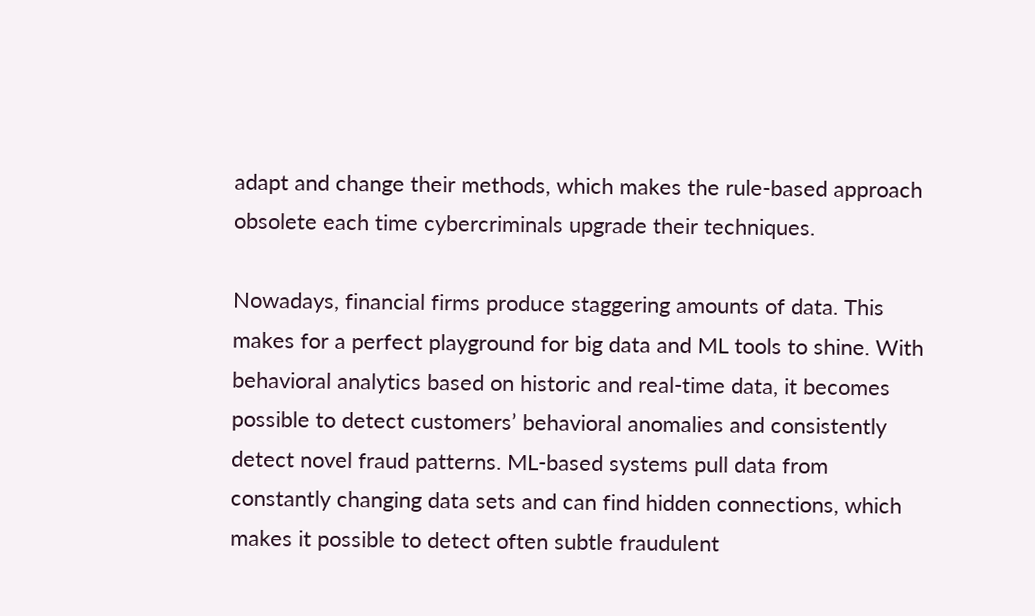adapt and change their methods, which makes the rule-based approach obsolete each time cybercriminals upgrade their techniques.

Nowadays, financial firms produce staggering amounts of data. This makes for a perfect playground for big data and ML tools to shine. With behavioral analytics based on historic and real-time data, it becomes possible to detect customers’ behavioral anomalies and consistently detect novel fraud patterns. ML-based systems pull data from constantly changing data sets and can find hidden connections, which makes it possible to detect often subtle fraudulent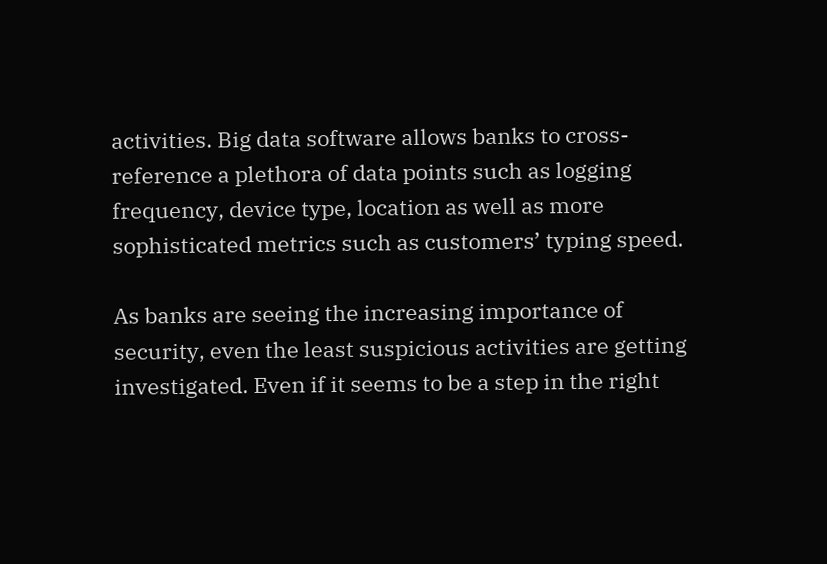activities. Big data software allows banks to cross-reference a plethora of data points such as logging frequency, device type, location as well as more sophisticated metrics such as customers’ typing speed.

As banks are seeing the increasing importance of security, even the least suspicious activities are getting investigated. Even if it seems to be a step in the right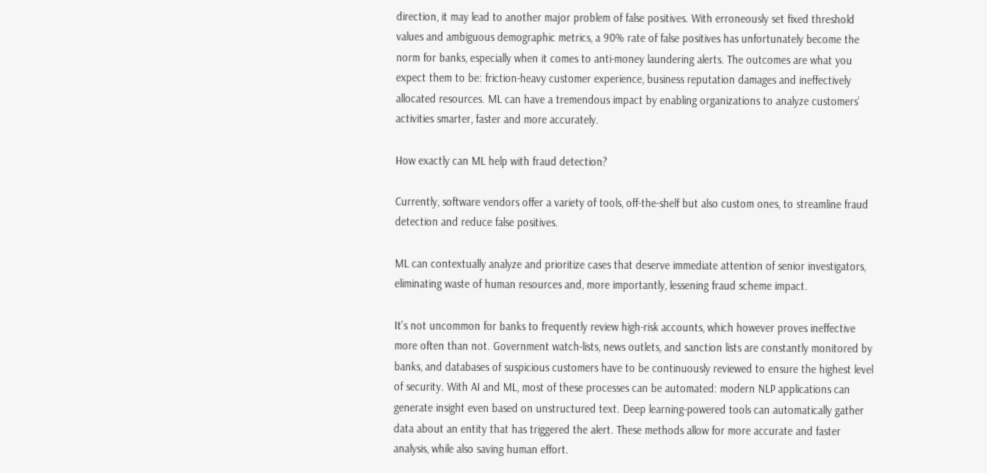direction, it may lead to another major problem of false positives. With erroneously set fixed threshold values and ambiguous demographic metrics, a 90% rate of false positives has unfortunately become the norm for banks, especially when it comes to anti-money laundering alerts. The outcomes are what you expect them to be: friction-heavy customer experience, business reputation damages and ineffectively allocated resources. ML can have a tremendous impact by enabling organizations to analyze customers’ activities smarter, faster and more accurately.

How exactly can ML help with fraud detection?

Currently, software vendors offer a variety of tools, off-the-shelf but also custom ones, to streamline fraud detection and reduce false positives.

ML can contextually analyze and prioritize cases that deserve immediate attention of senior investigators, eliminating waste of human resources and, more importantly, lessening fraud scheme impact.

It’s not uncommon for banks to frequently review high-risk accounts, which however proves ineffective more often than not. Government watch-lists, news outlets, and sanction lists are constantly monitored by banks, and databases of suspicious customers have to be continuously reviewed to ensure the highest level of security. With AI and ML, most of these processes can be automated: modern NLP applications can generate insight even based on unstructured text. Deep learning-powered tools can automatically gather data about an entity that has triggered the alert. These methods allow for more accurate and faster analysis, while also saving human effort.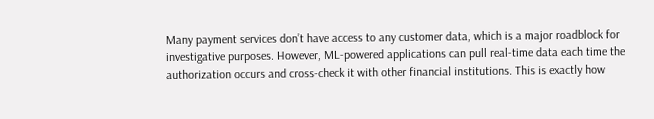Many payment services don’t have access to any customer data, which is a major roadblock for investigative purposes. However, ML-powered applications can pull real-time data each time the authorization occurs and cross-check it with other financial institutions. This is exactly how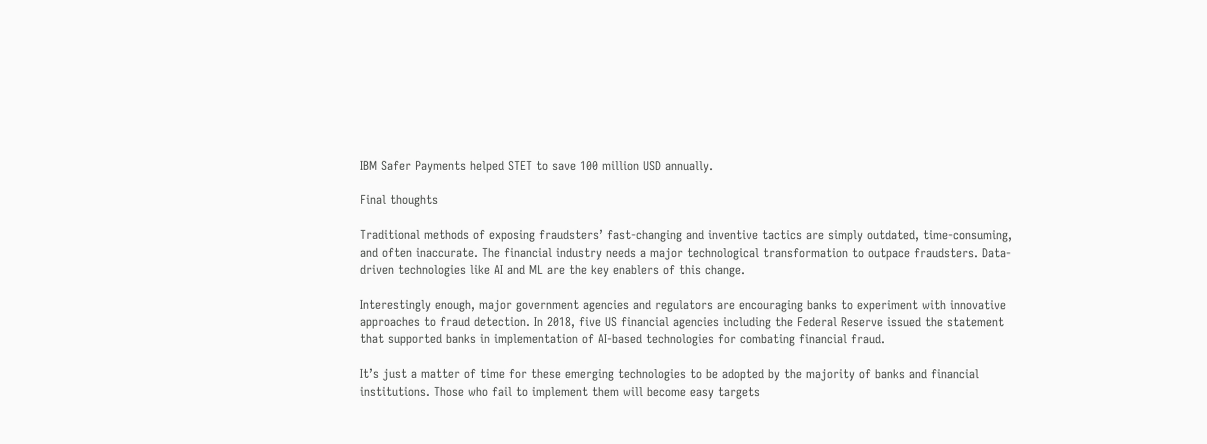IBM Safer Payments helped STET to save 100 million USD annually.

Final thoughts

Traditional methods of exposing fraudsters’ fast-changing and inventive tactics are simply outdated, time-consuming, and often inaccurate. The financial industry needs a major technological transformation to outpace fraudsters. Data-driven technologies like AI and ML are the key enablers of this change.

Interestingly enough, major government agencies and regulators are encouraging banks to experiment with innovative approaches to fraud detection. In 2018, five US financial agencies including the Federal Reserve issued the statement that supported banks in implementation of AI-based technologies for combating financial fraud.

It’s just a matter of time for these emerging technologies to be adopted by the majority of banks and financial institutions. Those who fail to implement them will become easy targets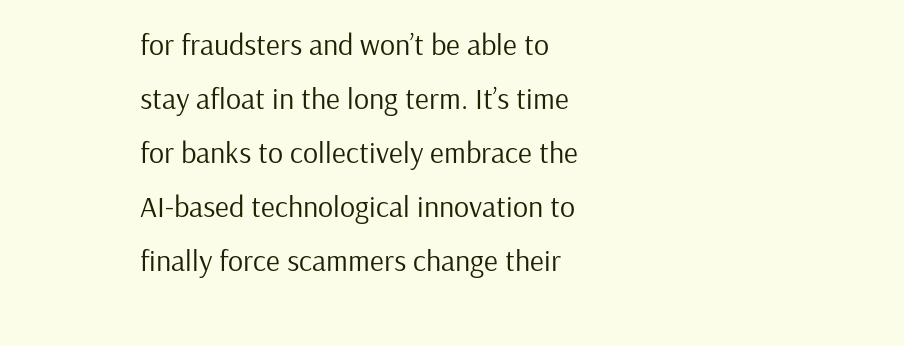for fraudsters and won’t be able to stay afloat in the long term. It’s time for banks to collectively embrace the AI-based technological innovation to finally force scammers change their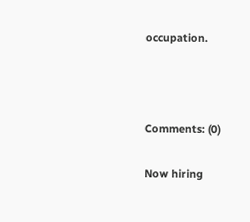occupation.



Comments: (0)

Now hiring